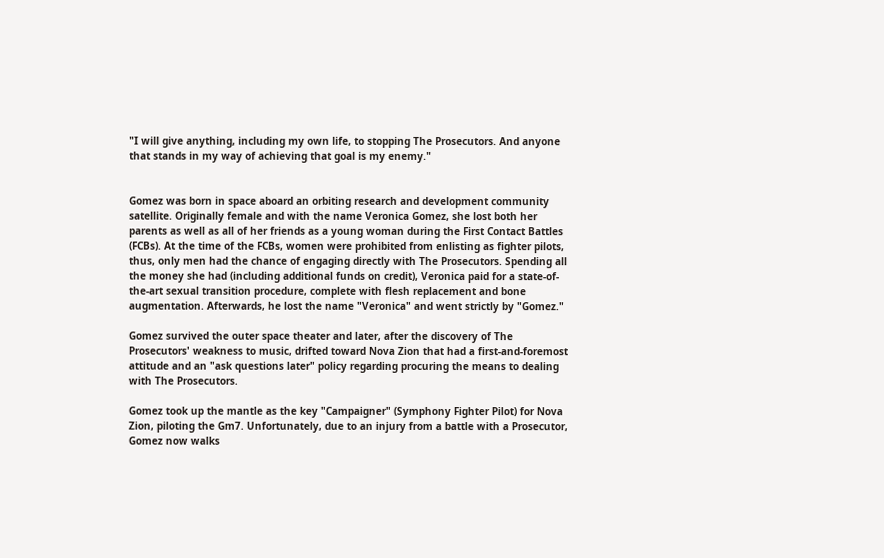"I will give anything, including my own life, to stopping The Prosecutors. And anyone that stands in my way of achieving that goal is my enemy."


Gomez was born in space aboard an orbiting research and development community satellite. Originally female and with the name Veronica Gomez, she lost both her parents as well as all of her friends as a young woman during the First Contact Battles (FCBs). At the time of the FCBs, women were prohibited from enlisting as fighter pilots, thus, only men had the chance of engaging directly with The Prosecutors. Spending all the money she had (including additional funds on credit), Veronica paid for a state-of-the-art sexual transition procedure, complete with flesh replacement and bone augmentation. Afterwards, he lost the name "Veronica" and went strictly by "Gomez."

Gomez survived the outer space theater and later, after the discovery of The Prosecutors' weakness to music, drifted toward Nova Zion that had a first-and-foremost attitude and an "ask questions later" policy regarding procuring the means to dealing with The Prosecutors.

Gomez took up the mantle as the key "Campaigner" (Symphony Fighter Pilot) for Nova Zion, piloting the Gm7. Unfortunately, due to an injury from a battle with a Prosecutor, Gomez now walks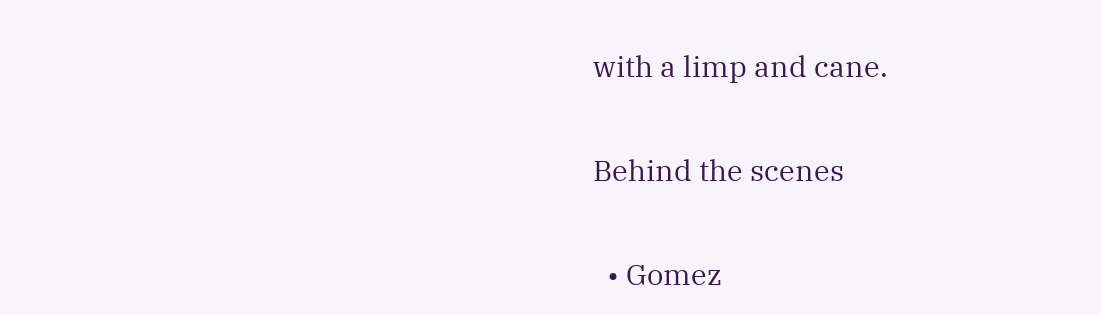with a limp and cane.

Behind the scenes

  • Gomez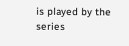is played by the series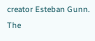creator Esteban Gunn. The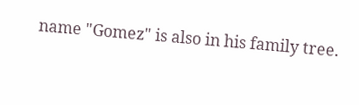name "Gomez" is also in his family tree.